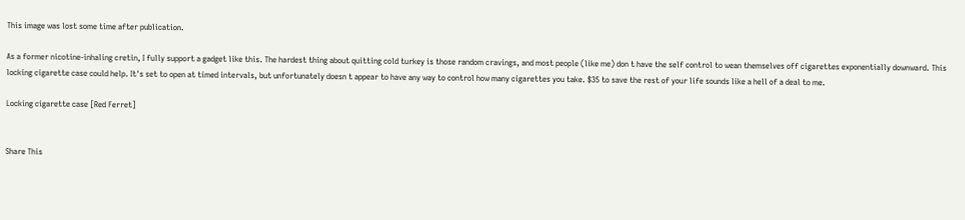This image was lost some time after publication.

As a former nicotine-inhaling cretin, I fully support a gadget like this. The hardest thing about quitting cold turkey is those random cravings, and most people (like me) don t have the self control to wean themselves off cigarettes exponentially downward. This locking cigarette case could help. It's set to open at timed intervals, but unfortunately doesn t appear to have any way to control how many cigarettes you take. $35 to save the rest of your life sounds like a hell of a deal to me.

Locking cigarette case [Red Ferret]


Share This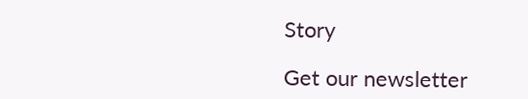Story

Get our newsletter